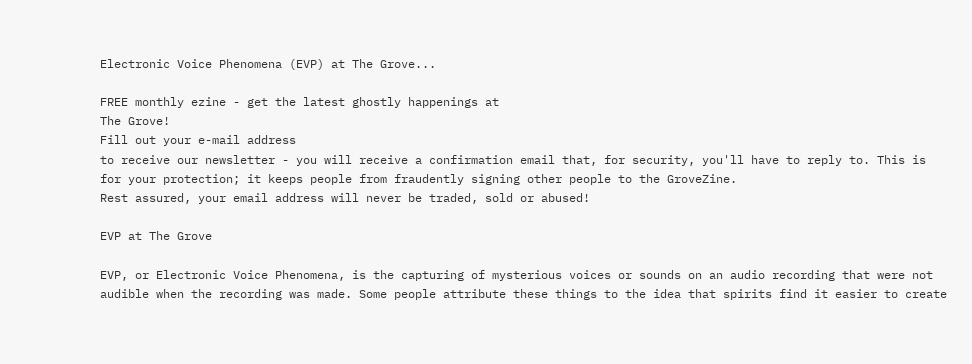Electronic Voice Phenomena (EVP) at The Grove...

FREE monthly ezine - get the latest ghostly happenings at
The Grove!
Fill out your e-mail address
to receive our newsletter - you will receive a confirmation email that, for security, you'll have to reply to. This is for your protection; it keeps people from fraudently signing other people to the GroveZine.
Rest assured, your email address will never be traded, sold or abused!

EVP at The Grove

EVP, or Electronic Voice Phenomena, is the capturing of mysterious voices or sounds on an audio recording that were not audible when the recording was made. Some people attribute these things to the idea that spirits find it easier to create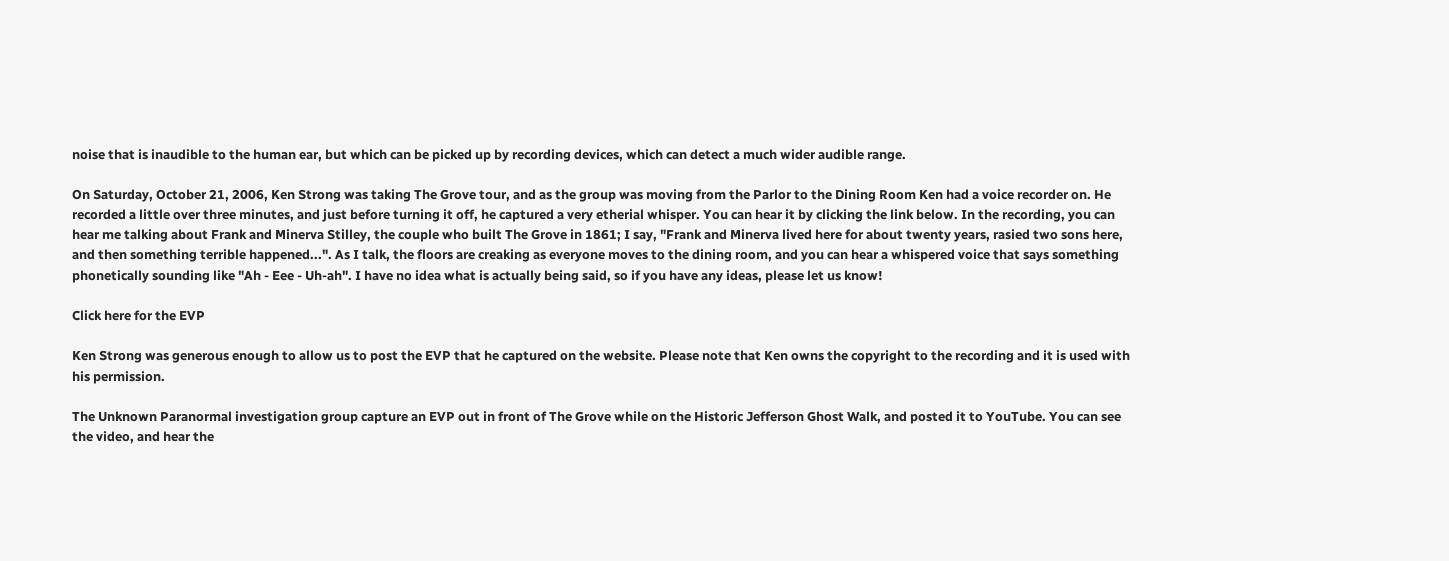noise that is inaudible to the human ear, but which can be picked up by recording devices, which can detect a much wider audible range.

On Saturday, October 21, 2006, Ken Strong was taking The Grove tour, and as the group was moving from the Parlor to the Dining Room Ken had a voice recorder on. He recorded a little over three minutes, and just before turning it off, he captured a very etherial whisper. You can hear it by clicking the link below. In the recording, you can hear me talking about Frank and Minerva Stilley, the couple who built The Grove in 1861; I say, "Frank and Minerva lived here for about twenty years, rasied two sons here, and then something terrible happened...". As I talk, the floors are creaking as everyone moves to the dining room, and you can hear a whispered voice that says something phonetically sounding like "Ah - Eee - Uh-ah". I have no idea what is actually being said, so if you have any ideas, please let us know!

Click here for the EVP

Ken Strong was generous enough to allow us to post the EVP that he captured on the website. Please note that Ken owns the copyright to the recording and it is used with his permission.

The Unknown Paranormal investigation group capture an EVP out in front of The Grove while on the Historic Jefferson Ghost Walk, and posted it to YouTube. You can see the video, and hear the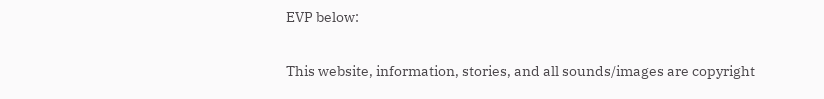EVP below:

This website, information, stories, and all sounds/images are copyright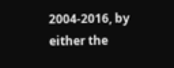2004-2016, by either the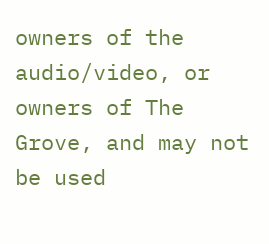owners of the audio/video, or owners of The Grove, and may not be used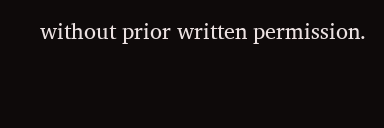without prior written permission.